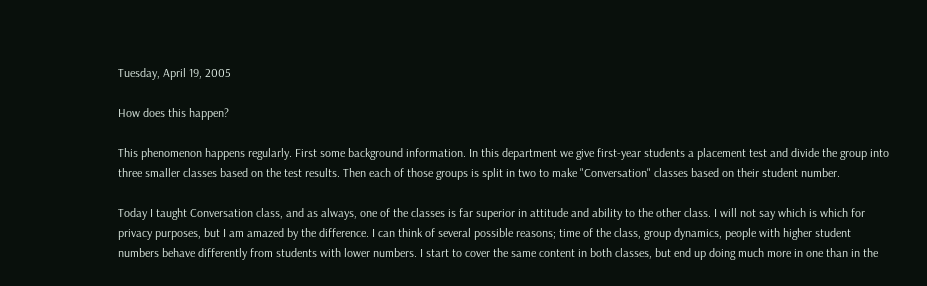Tuesday, April 19, 2005

How does this happen?

This phenomenon happens regularly. First some background information. In this department we give first-year students a placement test and divide the group into three smaller classes based on the test results. Then each of those groups is split in two to make "Conversation" classes based on their student number.

Today I taught Conversation class, and as always, one of the classes is far superior in attitude and ability to the other class. I will not say which is which for privacy purposes, but I am amazed by the difference. I can think of several possible reasons; time of the class, group dynamics, people with higher student numbers behave differently from students with lower numbers. I start to cover the same content in both classes, but end up doing much more in one than in the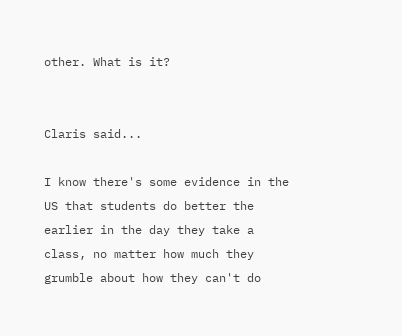other. What is it?


Claris said...

I know there's some evidence in the US that students do better the earlier in the day they take a class, no matter how much they grumble about how they can't do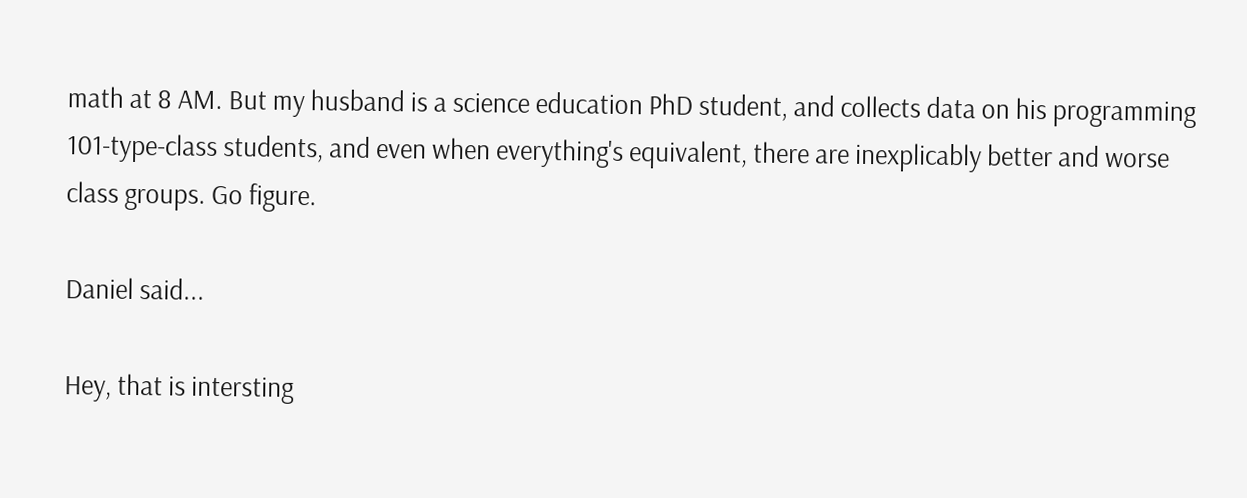math at 8 AM. But my husband is a science education PhD student, and collects data on his programming 101-type-class students, and even when everything's equivalent, there are inexplicably better and worse class groups. Go figure.

Daniel said...

Hey, that is intersting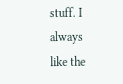stuff. I always like the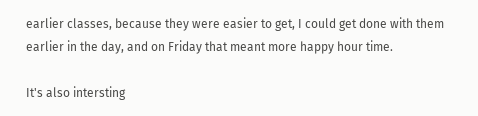earlier classes, because they were easier to get, I could get done with them earlier in the day, and on Friday that meant more happy hour time.

It's also intersting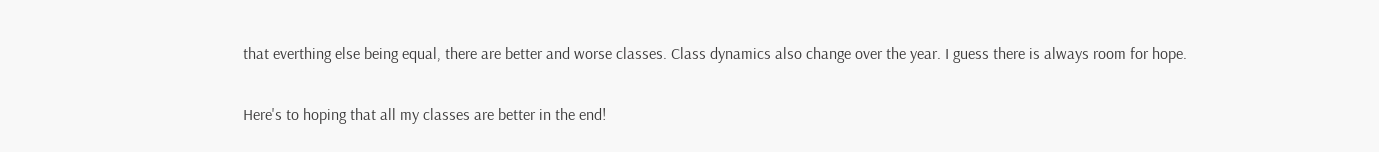that everthing else being equal, there are better and worse classes. Class dynamics also change over the year. I guess there is always room for hope.

Here's to hoping that all my classes are better in the end!